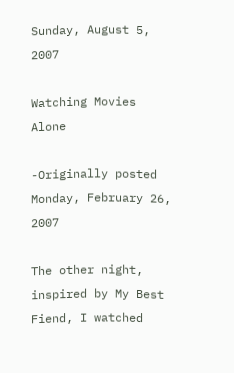Sunday, August 5, 2007

Watching Movies Alone

-Originally posted Monday, February 26, 2007

The other night, inspired by My Best Fiend, I watched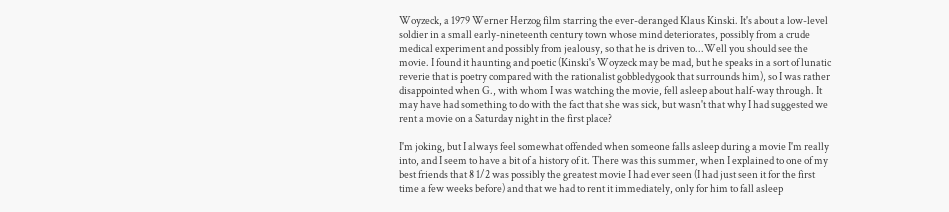Woyzeck, a 1979 Werner Herzog film starring the ever-deranged Klaus Kinski. It's about a low-level soldier in a small early-nineteenth century town whose mind deteriorates, possibly from a crude medical experiment and possibly from jealousy, so that he is driven to...Well you should see the movie. I found it haunting and poetic (Kinski's Woyzeck may be mad, but he speaks in a sort of lunatic reverie that is poetry compared with the rationalist gobbledygook that surrounds him), so I was rather disappointed when G., with whom I was watching the movie, fell asleep about half-way through. It may have had something to do with the fact that she was sick, but wasn't that why I had suggested we rent a movie on a Saturday night in the first place?

I'm joking, but I always feel somewhat offended when someone falls asleep during a movie I'm really into, and I seem to have a bit of a history of it. There was this summer, when I explained to one of my best friends that 8 1/2 was possibly the greatest movie I had ever seen (I had just seen it for the first time a few weeks before) and that we had to rent it immediately, only for him to fall asleep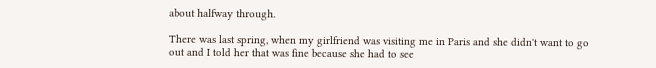about halfway through.

There was last spring, when my girlfriend was visiting me in Paris and she didn't want to go out and I told her that was fine because she had to see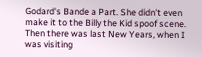Godard's Bande a Part. She didn't even make it to the Billy the Kid spoof scene. Then there was last New Years, when I was visiting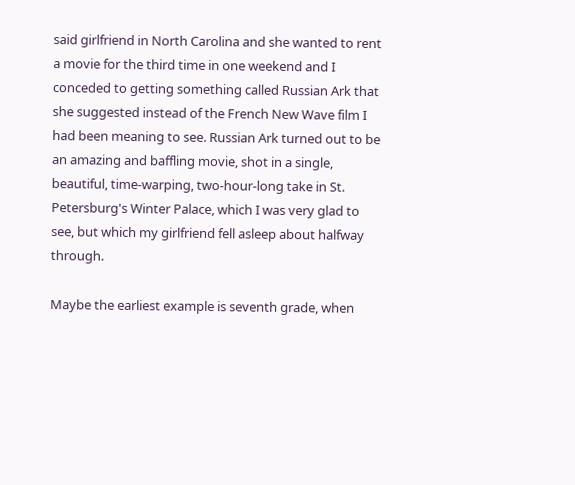said girlfriend in North Carolina and she wanted to rent a movie for the third time in one weekend and I conceded to getting something called Russian Ark that she suggested instead of the French New Wave film I had been meaning to see. Russian Ark turned out to be an amazing and baffling movie, shot in a single, beautiful, time-warping, two-hour-long take in St. Petersburg's Winter Palace, which I was very glad to see, but which my girlfriend fell asleep about halfway through.

Maybe the earliest example is seventh grade, when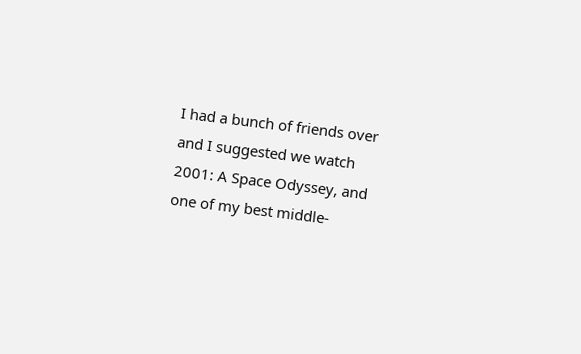I had a bunch of friends over and I suggested we watch 2001: A Space Odyssey, and one of my best middle-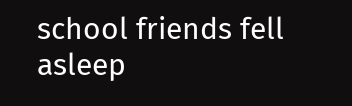school friends fell asleep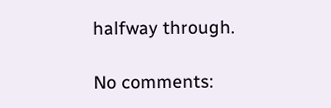halfway through.

No comments: